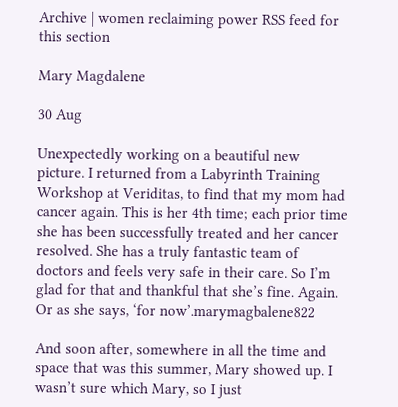Archive | women reclaiming power RSS feed for this section

Mary Magdalene

30 Aug

Unexpectedly working on a beautiful new picture. I returned from a Labyrinth Training Workshop at Veriditas, to find that my mom had cancer again. This is her 4th time; each prior time she has been successfully treated and her cancer resolved. She has a truly fantastic team of doctors and feels very safe in their care. So I’m glad for that and thankful that she’s fine. Again. Or as she says, ‘for now’.marymagbalene822

And soon after, somewhere in all the time and space that was this summer, Mary showed up. I wasn’t sure which Mary, so I just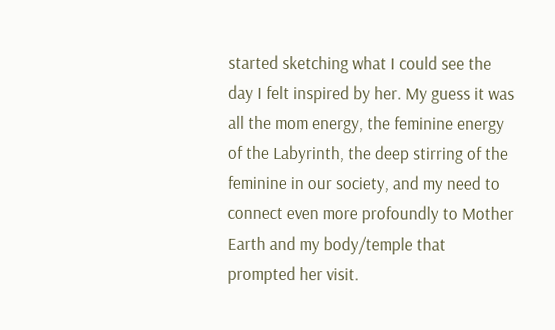started sketching what I could see the day I felt inspired by her. My guess it was all the mom energy, the feminine energy of the Labyrinth, the deep stirring of the feminine in our society, and my need to connect even more profoundly to Mother Earth and my body/temple that prompted her visit.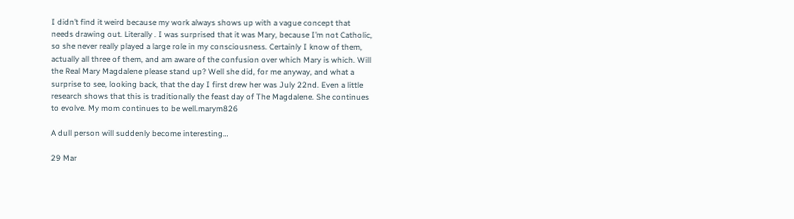I didn’t find it weird because my work always shows up with a vague concept that needs drawing out. Literally . I was surprised that it was Mary, because I’m not Catholic, so she never really played a large role in my consciousness. Certainly I know of them, actually all three of them, and am aware of the confusion over which Mary is which. Will the Real Mary Magdalene please stand up? Well she did, for me anyway, and what a surprise to see, looking back, that the day I first drew her was July 22nd. Even a little research shows that this is traditionally the feast day of The Magdalene. She continues to evolve. My mom continues to be well.marym826

A dull person will suddenly become interesting…

29 Mar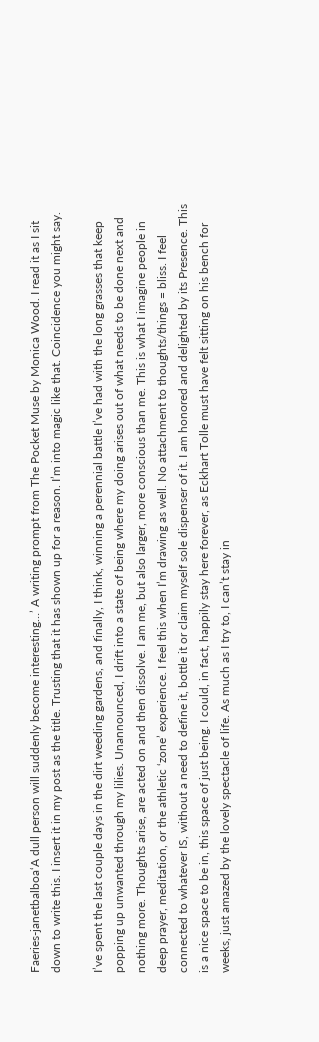Faeries-janetbalboa‘A dull person will suddenly become interesting…’ A writing prompt from The Pocket Muse by Monica Wood. I read it as I sit down to write this. I insert it in my post as the title. Trusting that it has shown up for a reason. I’m into magic like that. Coincidence you might say.

I’ve spent the last couple days in the dirt weeding gardens, and finally, I think, winning a perennial battle I’ve had with the long grasses that keep popping up unwanted through my lilies. Unannounced, I drift into a state of being where my doing arises out of what needs to be done next and nothing more. Thoughts arise, are acted on and then dissolve. I am me, but also larger, more conscious than me. This is what I imagine people in deep prayer, meditation, or the athletic ‘zone’ experience. I feel this when I’m drawing as well. No attachment to thoughts/things = bliss. I feel connected to whatever IS, without a need to define it, bottle it or claim myself sole dispenser of it. I am honored and delighted by its Presence. This is a nice space to be in, this space of just being. I could, in fact, happily stay here forever, as Eckhart Tolle must have felt sitting on his bench for weeks, just amazed by the lovely spectacle of life. As much as I try to, I can’t stay in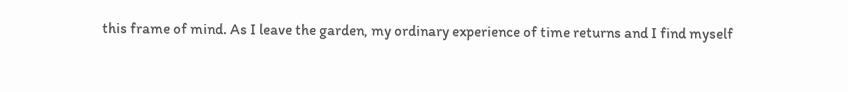this frame of mind. As I leave the garden, my ordinary experience of time returns and I find myself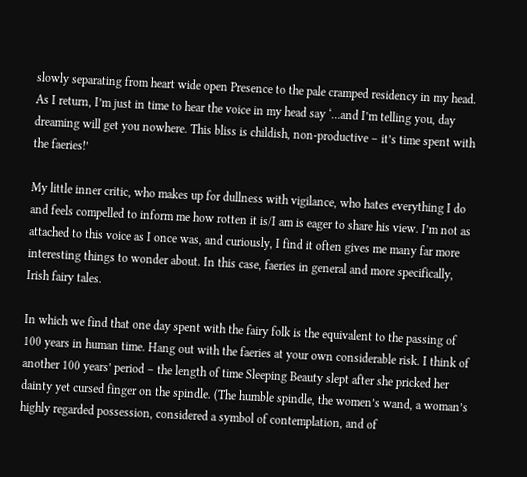slowly separating from heart wide open Presence to the pale cramped residency in my head.  As I return, I’m just in time to hear the voice in my head say ‘…and I’m telling you, day dreaming will get you nowhere. This bliss is childish, non-productive – it’s time spent with the faeries!’

My little inner critic, who makes up for dullness with vigilance, who hates everything I do and feels compelled to inform me how rotten it is/I am is eager to share his view. I’m not as attached to this voice as I once was, and curiously, I find it often gives me many far more interesting things to wonder about. In this case, faeries in general and more specifically, Irish fairy tales.

In which we find that one day spent with the fairy folk is the equivalent to the passing of 100 years in human time. Hang out with the faeries at your own considerable risk. I think of another 100 years’ period – the length of time Sleeping Beauty slept after she pricked her dainty yet cursed finger on the spindle. (The humble spindle, the women’s wand, a woman’s highly regarded possession, considered a symbol of contemplation, and of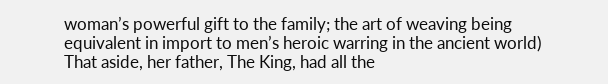woman’s powerful gift to the family; the art of weaving being equivalent in import to men’s heroic warring in the ancient world) That aside, her father, The King, had all the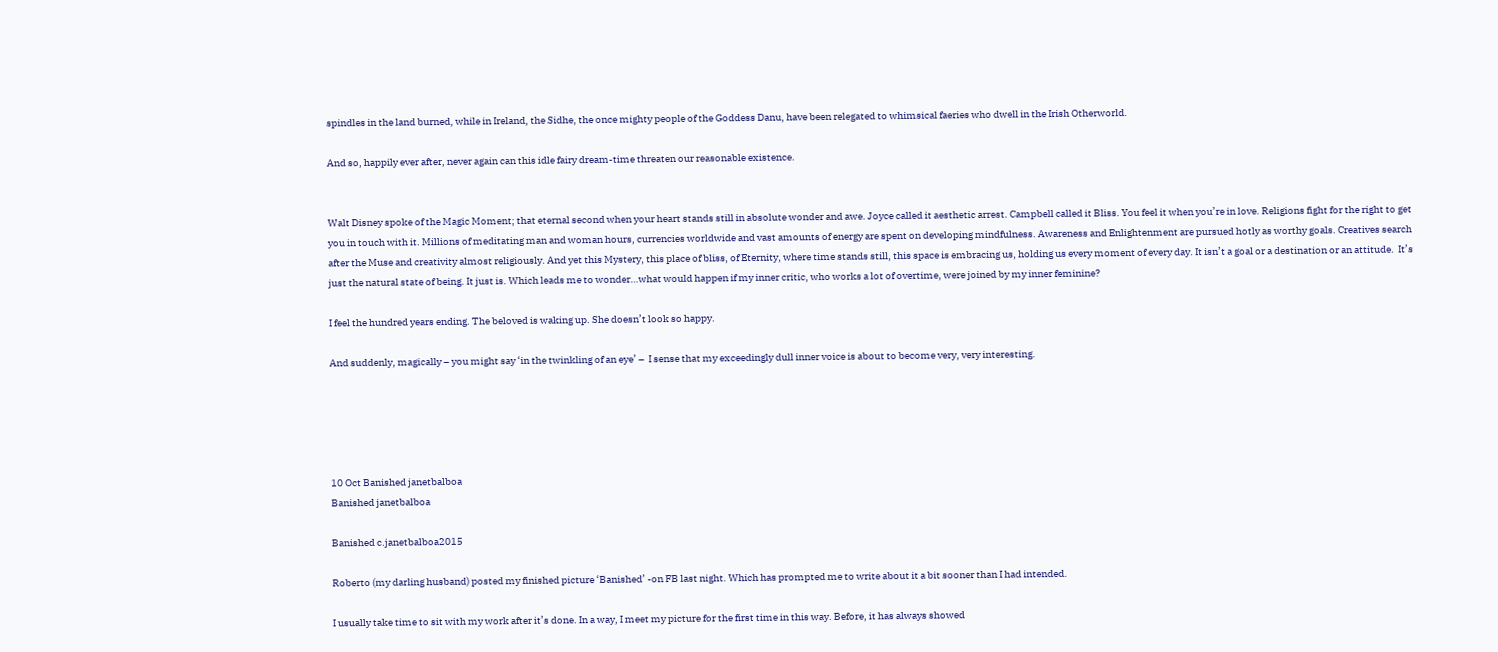spindles in the land burned, while in Ireland, the Sidhe, the once mighty people of the Goddess Danu, have been relegated to whimsical faeries who dwell in the Irish Otherworld.

And so, happily ever after, never again can this idle fairy dream-time threaten our reasonable existence.


Walt Disney spoke of the Magic Moment; that eternal second when your heart stands still in absolute wonder and awe. Joyce called it aesthetic arrest. Campbell called it Bliss. You feel it when you’re in love. Religions fight for the right to get you in touch with it. Millions of meditating man and woman hours, currencies worldwide and vast amounts of energy are spent on developing mindfulness. Awareness and Enlightenment are pursued hotly as worthy goals. Creatives search after the Muse and creativity almost religiously. And yet this Mystery, this place of bliss, of Eternity, where time stands still, this space is embracing us, holding us every moment of every day. It isn’t a goal or a destination or an attitude.  It’s just the natural state of being. It just is. Which leads me to wonder…what would happen if my inner critic, who works a lot of overtime, were joined by my inner feminine?

I feel the hundred years ending. The beloved is waking up. She doesn’t look so happy.

And suddenly, magically – you might say ‘in the twinkling of an eye’ –  I sense that my exceedingly dull inner voice is about to become very, very interesting.





10 Oct Banished janetbalboa
Banished janetbalboa

Banished c.janetbalboa2015

Roberto (my darling husband) posted my finished picture ‘Banished’ -on FB last night. Which has prompted me to write about it a bit sooner than I had intended.

I usually take time to sit with my work after it’s done. In a way, I meet my picture for the first time in this way. Before, it has always showed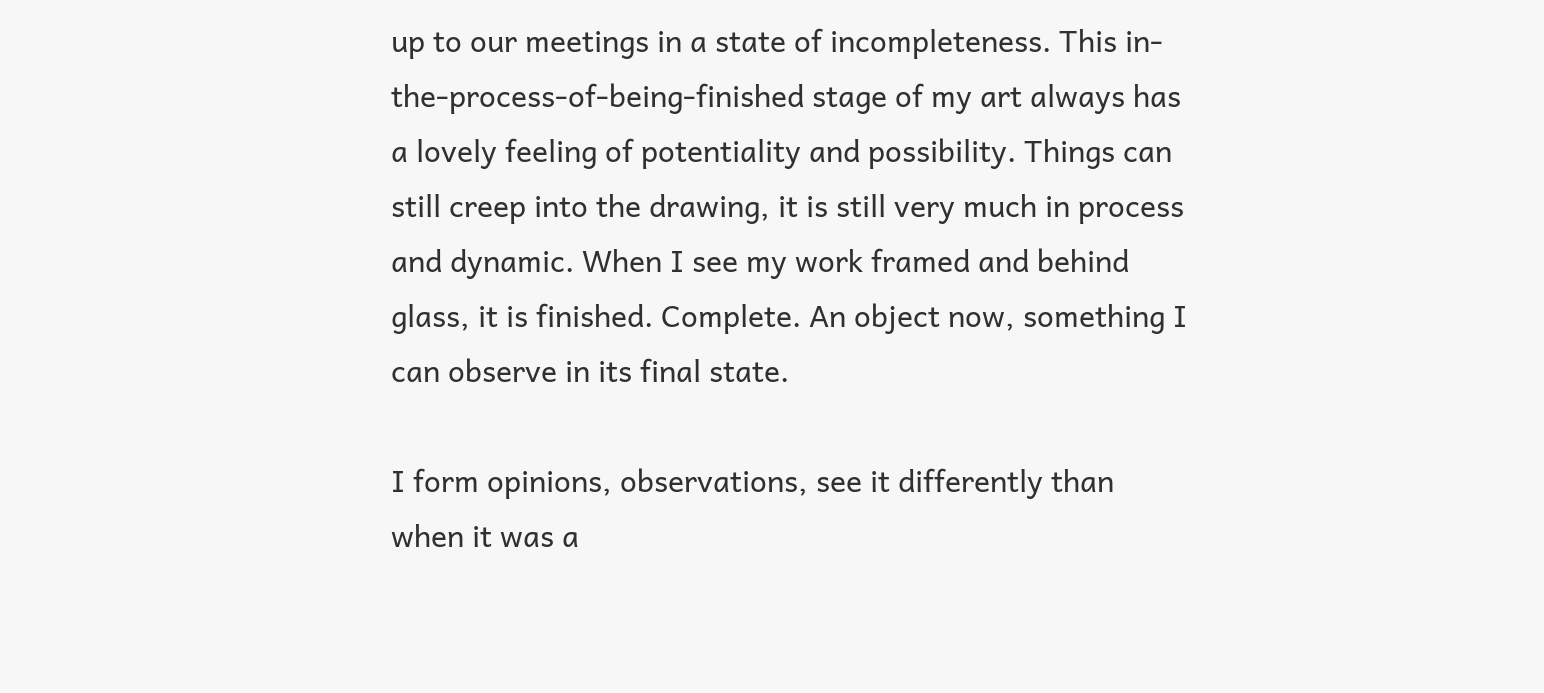up to our meetings in a state of incompleteness. This in-the-process-of-being-finished stage of my art always has a lovely feeling of potentiality and possibility. Things can still creep into the drawing, it is still very much in process and dynamic. When I see my work framed and behind glass, it is finished. Complete. An object now, something I can observe in its final state.

I form opinions, observations, see it differently than when it was a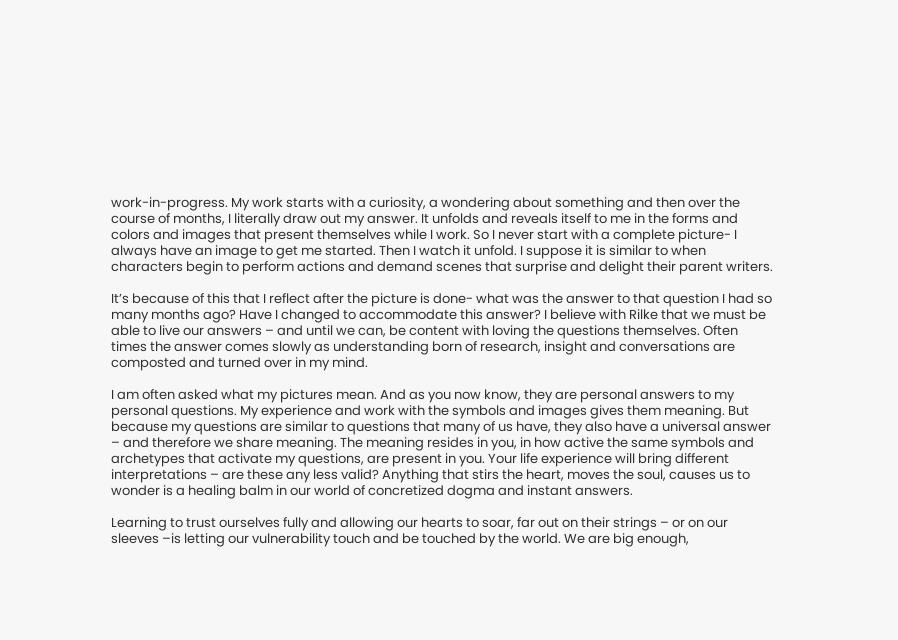work-in-progress. My work starts with a curiosity, a wondering about something and then over the course of months, I literally draw out my answer. It unfolds and reveals itself to me in the forms and colors and images that present themselves while I work. So I never start with a complete picture- I always have an image to get me started. Then I watch it unfold. I suppose it is similar to when characters begin to perform actions and demand scenes that surprise and delight their parent writers.

It’s because of this that I reflect after the picture is done- what was the answer to that question I had so many months ago? Have I changed to accommodate this answer? I believe with Rilke that we must be able to live our answers – and until we can, be content with loving the questions themselves. Often times the answer comes slowly as understanding born of research, insight and conversations are composted and turned over in my mind.

I am often asked what my pictures mean. And as you now know, they are personal answers to my personal questions. My experience and work with the symbols and images gives them meaning. But because my questions are similar to questions that many of us have, they also have a universal answer – and therefore we share meaning. The meaning resides in you, in how active the same symbols and archetypes that activate my questions, are present in you. Your life experience will bring different interpretations – are these any less valid? Anything that stirs the heart, moves the soul, causes us to wonder is a healing balm in our world of concretized dogma and instant answers.

Learning to trust ourselves fully and allowing our hearts to soar, far out on their strings – or on our sleeves –is letting our vulnerability touch and be touched by the world. We are big enough,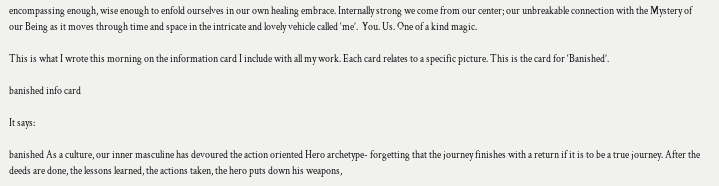encompassing enough, wise enough to enfold ourselves in our own healing embrace. Internally strong we come from our center; our unbreakable connection with the Mystery of our Being as it moves through time and space in the intricate and lovely vehicle called ‘me’.  You. Us. One of a kind magic.

This is what I wrote this morning on the information card I include with all my work. Each card relates to a specific picture. This is the card for ‘Banished’.

banished info card

It says:

banished As a culture, our inner masculine has devoured the action oriented Hero archetype- forgetting that the journey finishes with a return if it is to be a true journey. After the deeds are done, the lessons learned, the actions taken, the hero puts down his weapons,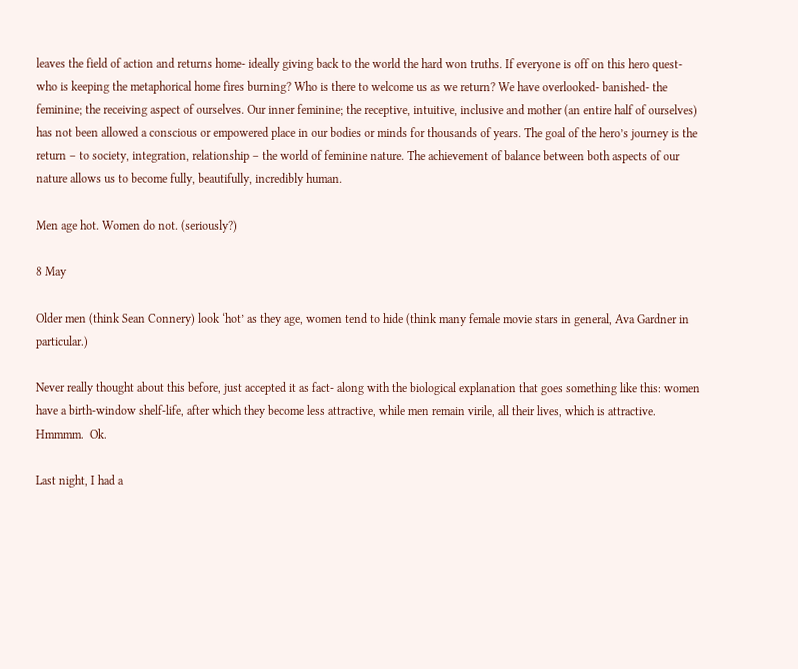leaves the field of action and returns home- ideally giving back to the world the hard won truths. If everyone is off on this hero quest- who is keeping the metaphorical home fires burning? Who is there to welcome us as we return? We have overlooked- banished- the feminine; the receiving aspect of ourselves. Our inner feminine; the receptive, intuitive, inclusive and mother (an entire half of ourselves) has not been allowed a conscious or empowered place in our bodies or minds for thousands of years. The goal of the hero’s journey is the return – to society, integration, relationship – the world of feminine nature. The achievement of balance between both aspects of our nature allows us to become fully, beautifully, incredibly human.

Men age hot. Women do not. (seriously?)

8 May

Older men (think Sean Connery) look ‘hot’ as they age, women tend to hide (think many female movie stars in general, Ava Gardner in particular.)

Never really thought about this before, just accepted it as fact- along with the biological explanation that goes something like this: women have a birth-window shelf-life, after which they become less attractive, while men remain virile, all their lives, which is attractive. Hmmmm.  Ok.

Last night, I had a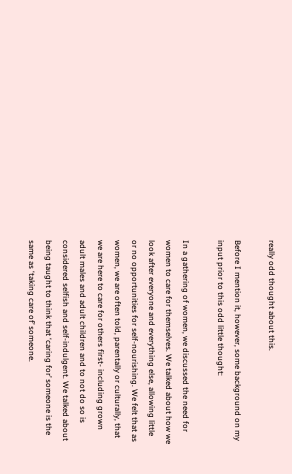really odd thought about this.

Before I mention it, however, some background on my input prior to this odd little thought:

In a gathering of women, we discussed the need for women to care for themselves. We talked about how we look after everyone and everything else, allowing little or no opportunities for self-nourishing. We felt that as women, we are often told, parentally or culturally, that we are here to care for others first- including grown adult males and adult children and to not do so is considered selfish and self-indulgent. We talked about being taught to think that ‘caring for’ someone is the same as ‘taking care of’ someone.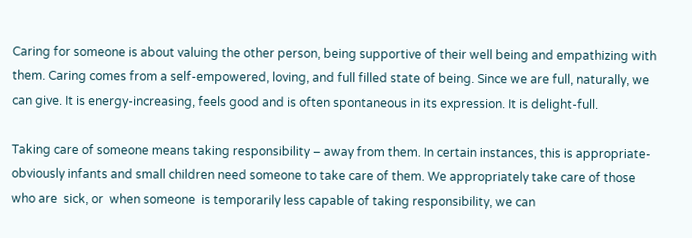Caring for someone is about valuing the other person, being supportive of their well being and empathizing with them. Caring comes from a self-empowered, loving, and full filled state of being. Since we are full, naturally, we can give. It is energy-increasing, feels good and is often spontaneous in its expression. It is delight-full.

Taking care of someone means taking responsibility – away from them. In certain instances, this is appropriate- obviously infants and small children need someone to take care of them. We appropriately take care of those who are  sick, or  when someone  is temporarily less capable of taking responsibility, we can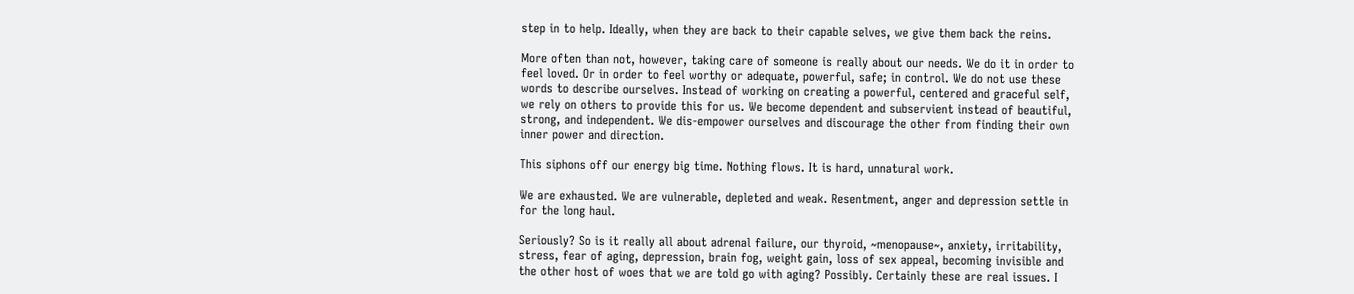step in to help. Ideally, when they are back to their capable selves, we give them back the reins.

More often than not, however, taking care of someone is really about our needs. We do it in order to feel loved. Or in order to feel worthy or adequate, powerful, safe; in control. We do not use these words to describe ourselves. Instead of working on creating a powerful, centered and graceful self, we rely on others to provide this for us. We become dependent and subservient instead of beautiful, strong, and independent. We dis-empower ourselves and discourage the other from finding their own inner power and direction.

This siphons off our energy big time. Nothing flows. It is hard, unnatural work.

We are exhausted. We are vulnerable, depleted and weak. Resentment, anger and depression settle in for the long haul.

Seriously? So is it really all about adrenal failure, our thyroid, ~menopause~, anxiety, irritability, stress, fear of aging, depression, brain fog, weight gain, loss of sex appeal, becoming invisible and the other host of woes that we are told go with aging? Possibly. Certainly these are real issues. I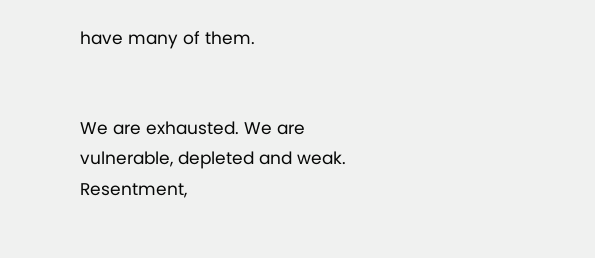have many of them.


We are exhausted. We are vulnerable, depleted and weak. Resentment,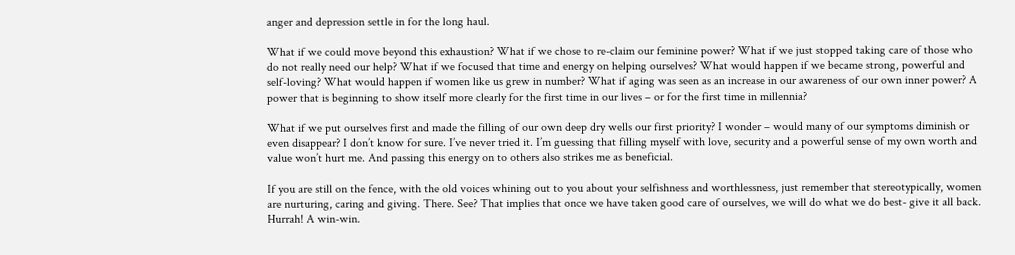anger and depression settle in for the long haul.

What if we could move beyond this exhaustion? What if we chose to re-claim our feminine power? What if we just stopped taking care of those who do not really need our help? What if we focused that time and energy on helping ourselves? What would happen if we became strong, powerful and self-loving? What would happen if women like us grew in number? What if aging was seen as an increase in our awareness of our own inner power? A power that is beginning to show itself more clearly for the first time in our lives – or for the first time in millennia?

What if we put ourselves first and made the filling of our own deep dry wells our first priority? I wonder – would many of our symptoms diminish or even disappear? I don’t know for sure. I’ve never tried it. I’m guessing that filling myself with love, security and a powerful sense of my own worth and value won’t hurt me. And passing this energy on to others also strikes me as beneficial.

If you are still on the fence, with the old voices whining out to you about your selfishness and worthlessness, just remember that stereotypically, women are nurturing, caring and giving. There. See? That implies that once we have taken good care of ourselves, we will do what we do best- give it all back. Hurrah! A win-win.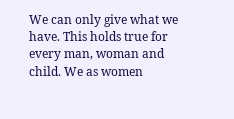We can only give what we have. This holds true for every man, woman and child. We as women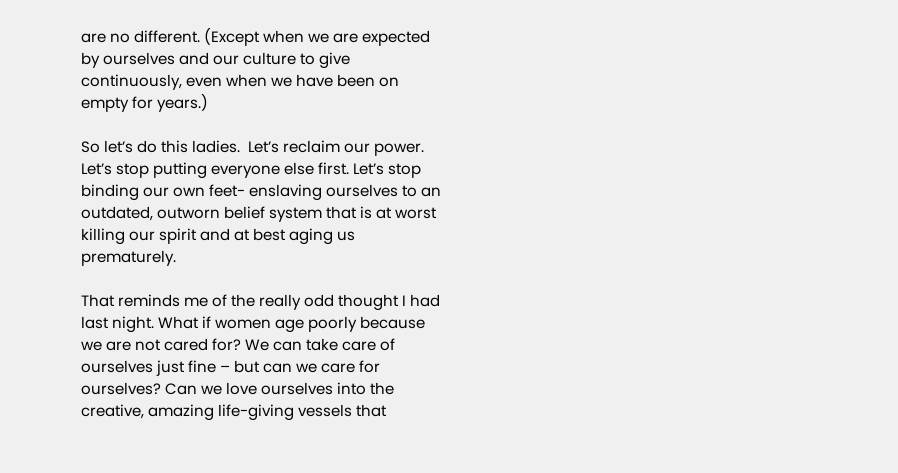are no different. (Except when we are expected by ourselves and our culture to give continuously, even when we have been on empty for years.)

So let’s do this ladies.  Let’s reclaim our power. Let’s stop putting everyone else first. Let’s stop binding our own feet- enslaving ourselves to an outdated, outworn belief system that is at worst killing our spirit and at best aging us prematurely.

That reminds me of the really odd thought I had last night. What if women age poorly because we are not cared for? We can take care of ourselves just fine – but can we care for ourselves? Can we love ourselves into the creative, amazing life-giving vessels that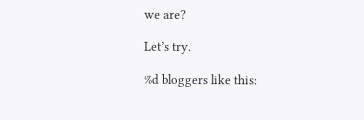we are?

Let’s try.

%d bloggers like this: